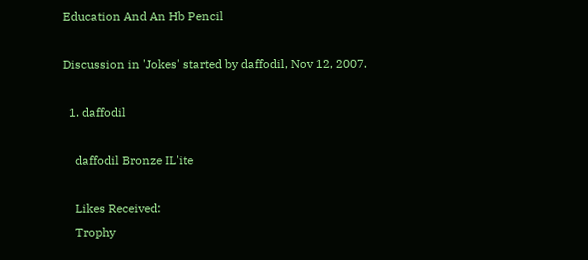Education And An Hb Pencil

Discussion in 'Jokes' started by daffodil, Nov 12, 2007.

  1. daffodil

    daffodil Bronze IL'ite

    Likes Received:
    Trophy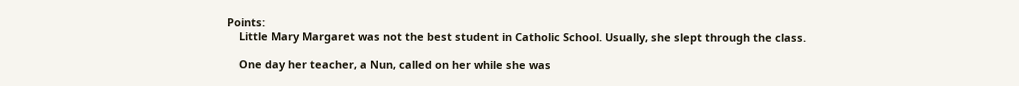Points:
    Little Mary Margaret was not the best student in Catholic School. Usually, she slept through the class.

    One day her teacher, a Nun, called on her while she was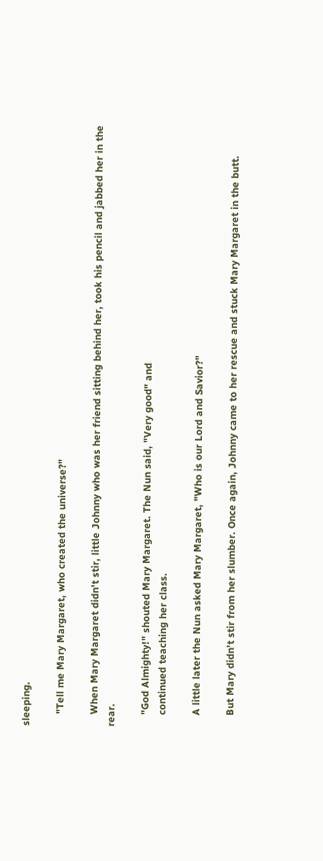sleeping.

    "Tell me Mary Margaret, who created the universe?"

    When Mary Margaret didn't stir, little Johnny who was her friend sitting behind her, took his pencil and jabbed her in the rear.

    "God Almighty!" shouted Mary Margaret. The Nun said, "Very good" and
    continued teaching her class.

    A little later the Nun asked Mary Margaret, "Who is our Lord and Savior?"

    But Mary didn't stir from her slumber. Once again, Johnny came to her rescue and stuck Mary Margaret in the butt.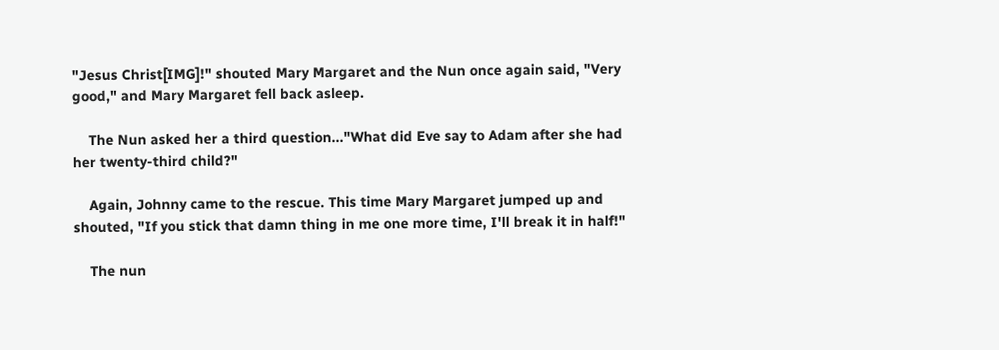"Jesus Christ[IMG]!" shouted Mary Margaret and the Nun once again said, "Very good," and Mary Margaret fell back asleep.

    The Nun asked her a third question..."What did Eve say to Adam after she had her twenty-third child?"

    Again, Johnny came to the rescue. This time Mary Margaret jumped up and shouted, "If you stick that damn thing in me one more time, I'll break it in half!"

    The nun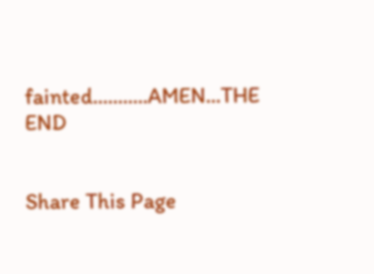fainted...........AMEN...THE END


Share This Page